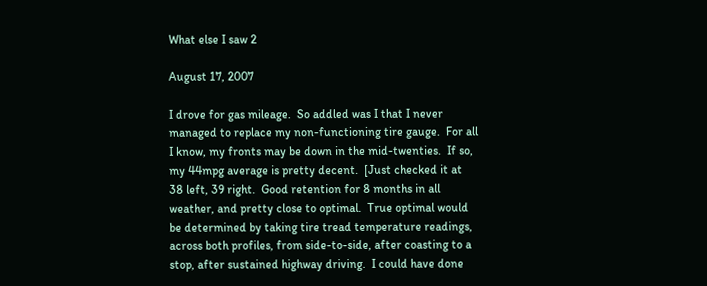What else I saw 2

August 17, 2007

I drove for gas mileage.  So addled was I that I never managed to replace my non-functioning tire gauge.  For all I know, my fronts may be down in the mid-twenties.  If so, my 44mpg average is pretty decent.  [Just checked it at 38 left, 39 right.  Good retention for 8 months in all weather, and pretty close to optimal.  True optimal would be determined by taking tire tread temperature readings, across both profiles, from side-to-side, after coasting to a stop, after sustained highway driving.  I could have done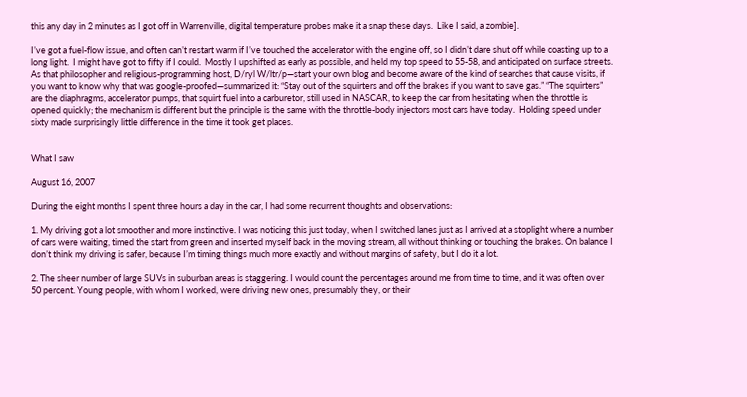this any day in 2 minutes as I got off in Warrenville, digital temperature probes make it a snap these days.  Like I said, a zombie].

I’ve got a fuel-flow issue, and often can’t restart warm if I’ve touched the accelerator with the engine off, so I didn’t dare shut off while coasting up to a long light.  I might have got to fifty if I could.  Mostly I upshifted as early as possible, and held my top speed to 55-58, and anticipated on surface streets.  As that philosopher and religious-programming host, D/ryl W/ltr/p—start your own blog and become aware of the kind of searches that cause visits, if you want to know why that was google-proofed—summarized it: “Stay out of the squirters and off the brakes if you want to save gas.” “The squirters” are the diaphragms, accelerator pumps, that squirt fuel into a carburetor, still used in NASCAR, to keep the car from hesitating when the throttle is opened quickly; the mechanism is different but the principle is the same with the throttle-body injectors most cars have today.  Holding speed under sixty made surprisingly little difference in the time it took get places.


What I saw

August 16, 2007

During the eight months I spent three hours a day in the car, I had some recurrent thoughts and observations:

1. My driving got a lot smoother and more instinctive. I was noticing this just today, when I switched lanes just as I arrived at a stoplight where a number of cars were waiting, timed the start from green and inserted myself back in the moving stream, all without thinking or touching the brakes. On balance I don’t think my driving is safer, because I’m timing things much more exactly and without margins of safety, but I do it a lot.

2. The sheer number of large SUVs in suburban areas is staggering. I would count the percentages around me from time to time, and it was often over 50 percent. Young people, with whom I worked, were driving new ones, presumably they, or their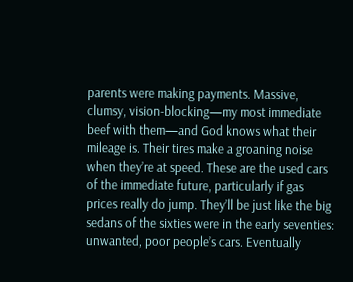parents were making payments. Massive, clumsy, vision-blocking—my most immediate beef with them—and God knows what their mileage is. Their tires make a groaning noise when they’re at speed. These are the used cars of the immediate future, particularly if gas prices really do jump. They’ll be just like the big sedans of the sixties were in the early seventies: unwanted, poor people’s cars. Eventually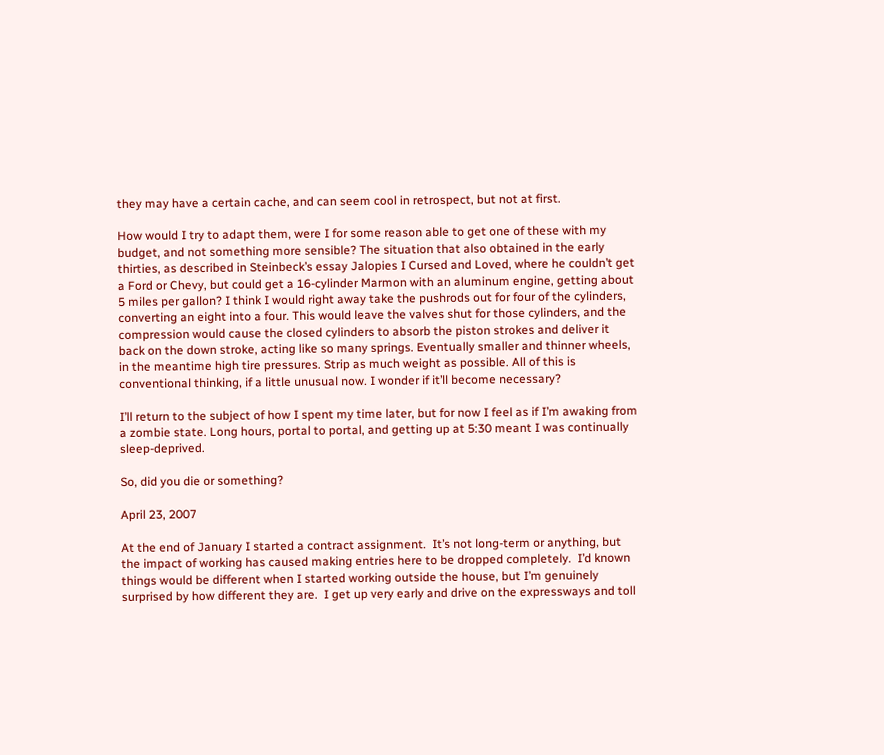they may have a certain cache, and can seem cool in retrospect, but not at first.

How would I try to adapt them, were I for some reason able to get one of these with my budget, and not something more sensible? The situation that also obtained in the early thirties, as described in Steinbeck’s essay Jalopies I Cursed and Loved, where he couldn’t get a Ford or Chevy, but could get a 16-cylinder Marmon with an aluminum engine, getting about 5 miles per gallon? I think I would right away take the pushrods out for four of the cylinders, converting an eight into a four. This would leave the valves shut for those cylinders, and the compression would cause the closed cylinders to absorb the piston strokes and deliver it back on the down stroke, acting like so many springs. Eventually smaller and thinner wheels, in the meantime high tire pressures. Strip as much weight as possible. All of this is conventional thinking, if a little unusual now. I wonder if it’ll become necessary?

I’ll return to the subject of how I spent my time later, but for now I feel as if I’m awaking from a zombie state. Long hours, portal to portal, and getting up at 5:30 meant I was continually sleep-deprived.

So, did you die or something?

April 23, 2007

At the end of January I started a contract assignment.  It’s not long-term or anything, but the impact of working has caused making entries here to be dropped completely.  I’d known things would be different when I started working outside the house, but I’m genuinely surprised by how different they are.  I get up very early and drive on the expressways and toll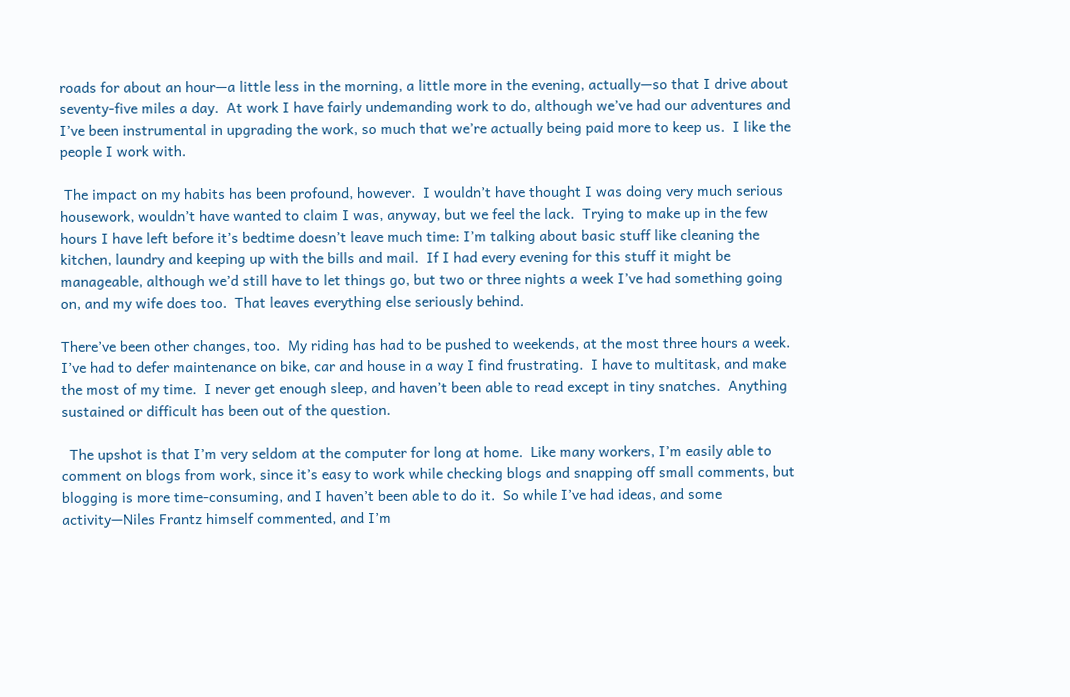roads for about an hour—a little less in the morning, a little more in the evening, actually—so that I drive about seventy-five miles a day.  At work I have fairly undemanding work to do, although we’ve had our adventures and I’ve been instrumental in upgrading the work, so much that we’re actually being paid more to keep us.  I like the people I work with.

 The impact on my habits has been profound, however.  I wouldn’t have thought I was doing very much serious housework, wouldn’t have wanted to claim I was, anyway, but we feel the lack.  Trying to make up in the few hours I have left before it’s bedtime doesn’t leave much time: I’m talking about basic stuff like cleaning the kitchen, laundry and keeping up with the bills and mail.  If I had every evening for this stuff it might be manageable, although we’d still have to let things go, but two or three nights a week I’ve had something going on, and my wife does too.  That leaves everything else seriously behind.

There’ve been other changes, too.  My riding has had to be pushed to weekends, at the most three hours a week.  I’ve had to defer maintenance on bike, car and house in a way I find frustrating.  I have to multitask, and make the most of my time.  I never get enough sleep, and haven’t been able to read except in tiny snatches.  Anything sustained or difficult has been out of the question.

  The upshot is that I’m very seldom at the computer for long at home.  Like many workers, I’m easily able to comment on blogs from work, since it’s easy to work while checking blogs and snapping off small comments, but blogging is more time-consuming, and I haven’t been able to do it.  So while I’ve had ideas, and some activity—Niles Frantz himself commented, and I’m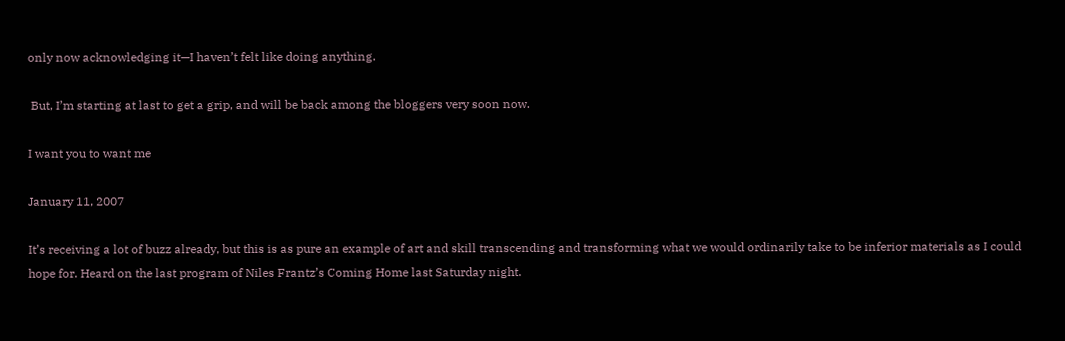only now acknowledging it—I haven’t felt like doing anything.

 But, I’m starting at last to get a grip, and will be back among the bloggers very soon now.

I want you to want me

January 11, 2007

It’s receiving a lot of buzz already, but this is as pure an example of art and skill transcending and transforming what we would ordinarily take to be inferior materials as I could hope for. Heard on the last program of Niles Frantz’s Coming Home last Saturday night.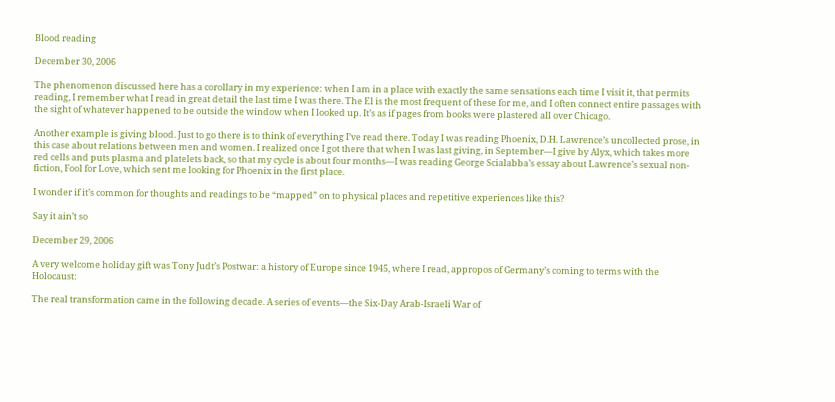Blood reading

December 30, 2006

The phenomenon discussed here has a corollary in my experience: when I am in a place with exactly the same sensations each time I visit it, that permits reading, I remember what I read in great detail the last time I was there. The El is the most frequent of these for me, and I often connect entire passages with the sight of whatever happened to be outside the window when I looked up. It’s as if pages from books were plastered all over Chicago.

Another example is giving blood. Just to go there is to think of everything I’ve read there. Today I was reading Phoenix, D.H. Lawrence’s uncollected prose, in this case about relations between men and women. I realized once I got there that when I was last giving, in September—I give by Alyx, which takes more red cells and puts plasma and platelets back, so that my cycle is about four months—I was reading George Scialabba’s essay about Lawrence’s sexual non-fiction, Fool for Love, which sent me looking for Phoenix in the first place.

I wonder if it’s common for thoughts and readings to be “mapped” on to physical places and repetitive experiences like this?

Say it ain’t so

December 29, 2006

A very welcome holiday gift was Tony Judt’s Postwar: a history of Europe since 1945, where I read, appropos of Germany’s coming to terms with the Holocaust:

The real transformation came in the following decade. A series of events—the Six-Day Arab-Israeli War of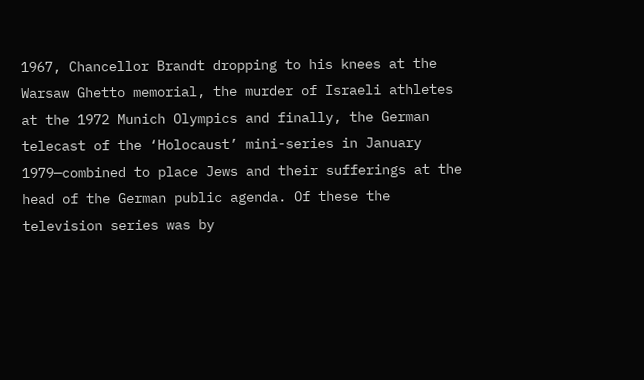1967, Chancellor Brandt dropping to his knees at the Warsaw Ghetto memorial, the murder of Israeli athletes at the 1972 Munich Olympics and finally, the German telecast of the ‘Holocaust’ mini-series in January 1979—combined to place Jews and their sufferings at the head of the German public agenda. Of these the television series was by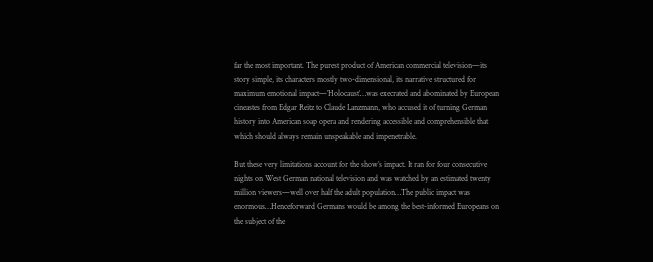far the most important. The purest product of American commercial television—its story simple, its characters mostly two-dimensional, its narrative structured for maximum emotional impact—’Holocaust’…was execrated and abominated by European cineastes from Edgar Reitz to Claude Lanzmann, who accused it of turning German history into American soap opera and rendering accessible and comprehensible that which should always remain unspeakable and impenetrable.

But these very limitations account for the show’s impact. It ran for four consecutive nights on West German national television and was watched by an estimated twenty million viewers—well over half the adult population…The public impact was enormous…Henceforward Germans would be among the best-informed Europeans on the subject of the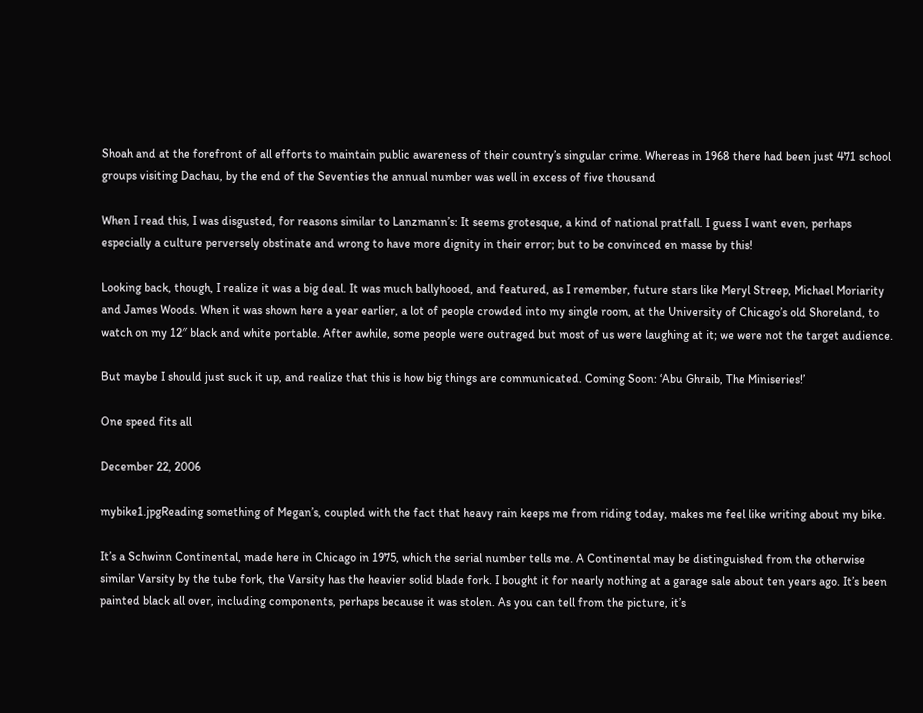Shoah and at the forefront of all efforts to maintain public awareness of their country’s singular crime. Whereas in 1968 there had been just 471 school groups visiting Dachau, by the end of the Seventies the annual number was well in excess of five thousand

When I read this, I was disgusted, for reasons similar to Lanzmann’s: It seems grotesque, a kind of national pratfall. I guess I want even, perhaps especially a culture perversely obstinate and wrong to have more dignity in their error; but to be convinced en masse by this!

Looking back, though, I realize it was a big deal. It was much ballyhooed, and featured, as I remember, future stars like Meryl Streep, Michael Moriarity and James Woods. When it was shown here a year earlier, a lot of people crowded into my single room, at the University of Chicago’s old Shoreland, to watch on my 12″ black and white portable. After awhile, some people were outraged but most of us were laughing at it; we were not the target audience.

But maybe I should just suck it up, and realize that this is how big things are communicated. Coming Soon: ‘Abu Ghraib, The Miniseries!’

One speed fits all

December 22, 2006

mybike1.jpgReading something of Megan’s, coupled with the fact that heavy rain keeps me from riding today, makes me feel like writing about my bike.

It’s a Schwinn Continental, made here in Chicago in 1975, which the serial number tells me. A Continental may be distinguished from the otherwise similar Varsity by the tube fork, the Varsity has the heavier solid blade fork. I bought it for nearly nothing at a garage sale about ten years ago. It’s been painted black all over, including components, perhaps because it was stolen. As you can tell from the picture, it’s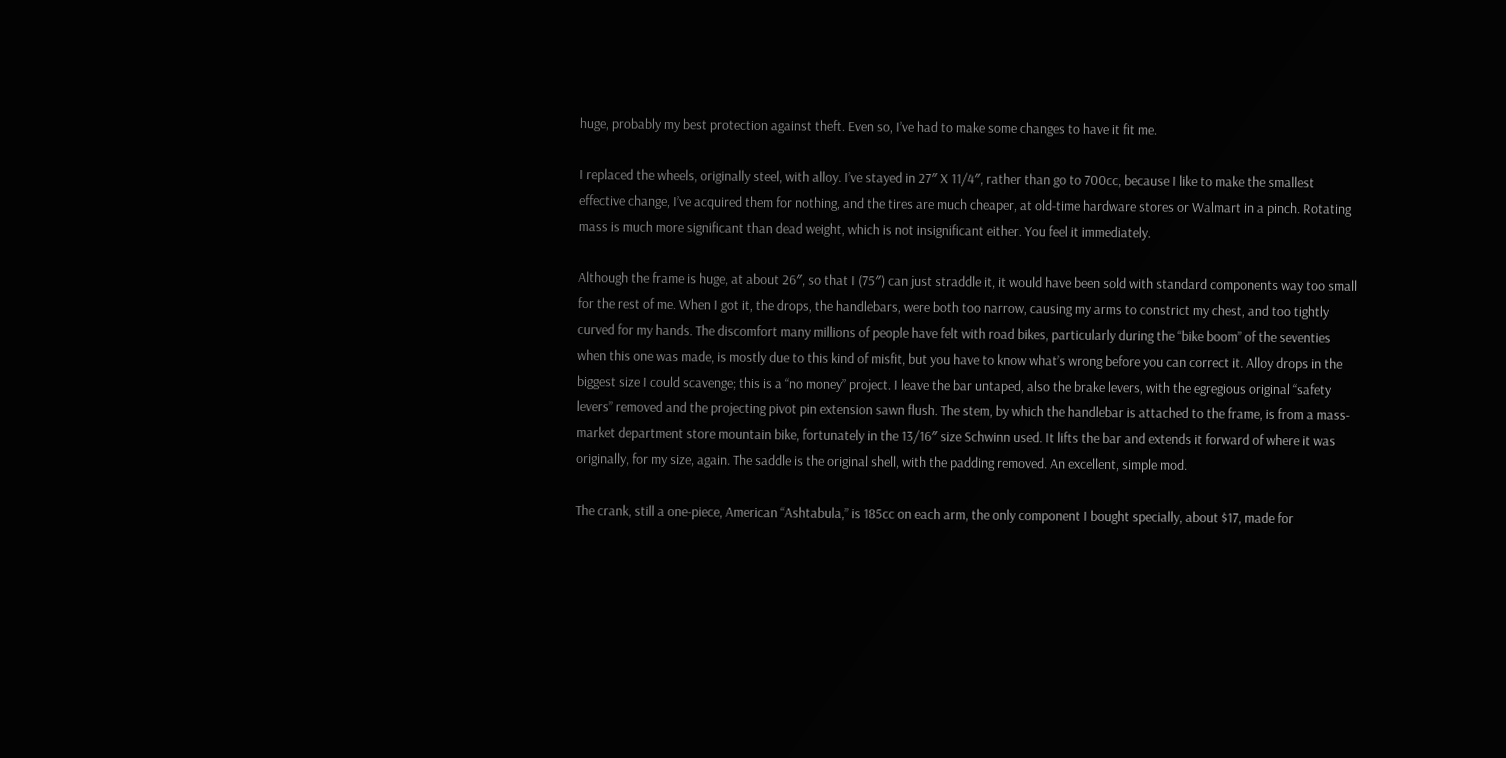huge, probably my best protection against theft. Even so, I’ve had to make some changes to have it fit me.

I replaced the wheels, originally steel, with alloy. I’ve stayed in 27″ X 11/4″, rather than go to 700cc, because I like to make the smallest effective change, I’ve acquired them for nothing, and the tires are much cheaper, at old-time hardware stores or Walmart in a pinch. Rotating mass is much more significant than dead weight, which is not insignificant either. You feel it immediately.

Although the frame is huge, at about 26″, so that I (75″) can just straddle it, it would have been sold with standard components way too small for the rest of me. When I got it, the drops, the handlebars, were both too narrow, causing my arms to constrict my chest, and too tightly curved for my hands. The discomfort many millions of people have felt with road bikes, particularly during the “bike boom” of the seventies when this one was made, is mostly due to this kind of misfit, but you have to know what’s wrong before you can correct it. Alloy drops in the biggest size I could scavenge; this is a “no money” project. I leave the bar untaped, also the brake levers, with the egregious original “safety levers” removed and the projecting pivot pin extension sawn flush. The stem, by which the handlebar is attached to the frame, is from a mass-market department store mountain bike, fortunately in the 13/16″ size Schwinn used. It lifts the bar and extends it forward of where it was originally, for my size, again. The saddle is the original shell, with the padding removed. An excellent, simple mod.

The crank, still a one-piece, American “Ashtabula,” is 185cc on each arm, the only component I bought specially, about $17, made for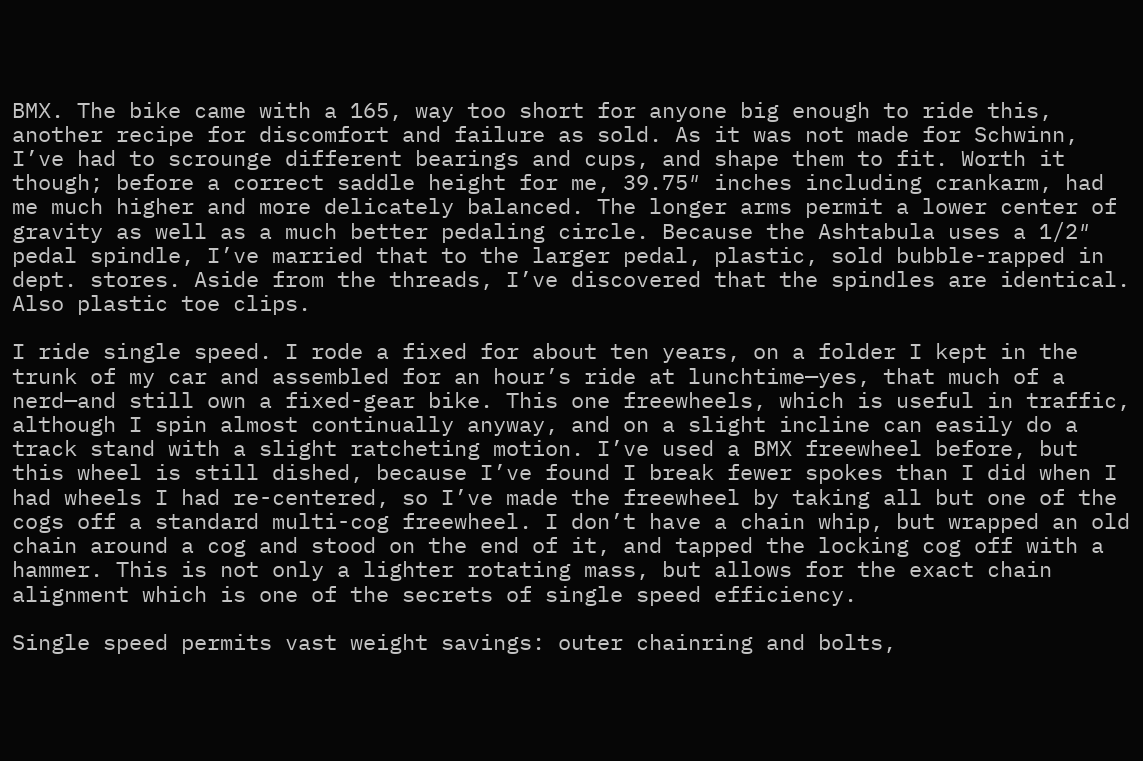BMX. The bike came with a 165, way too short for anyone big enough to ride this, another recipe for discomfort and failure as sold. As it was not made for Schwinn, I’ve had to scrounge different bearings and cups, and shape them to fit. Worth it though; before a correct saddle height for me, 39.75″ inches including crankarm, had me much higher and more delicately balanced. The longer arms permit a lower center of gravity as well as a much better pedaling circle. Because the Ashtabula uses a 1/2″ pedal spindle, I’ve married that to the larger pedal, plastic, sold bubble-rapped in dept. stores. Aside from the threads, I’ve discovered that the spindles are identical. Also plastic toe clips.

I ride single speed. I rode a fixed for about ten years, on a folder I kept in the trunk of my car and assembled for an hour’s ride at lunchtime—yes, that much of a nerd—and still own a fixed-gear bike. This one freewheels, which is useful in traffic, although I spin almost continually anyway, and on a slight incline can easily do a track stand with a slight ratcheting motion. I’ve used a BMX freewheel before, but this wheel is still dished, because I’ve found I break fewer spokes than I did when I had wheels I had re-centered, so I’ve made the freewheel by taking all but one of the cogs off a standard multi-cog freewheel. I don’t have a chain whip, but wrapped an old chain around a cog and stood on the end of it, and tapped the locking cog off with a hammer. This is not only a lighter rotating mass, but allows for the exact chain alignment which is one of the secrets of single speed efficiency.

Single speed permits vast weight savings: outer chainring and bolts,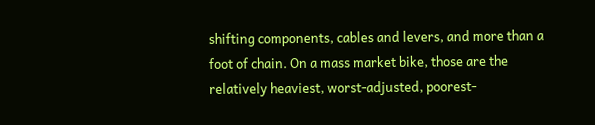shifting components, cables and levers, and more than a foot of chain. On a mass market bike, those are the relatively heaviest, worst-adjusted, poorest-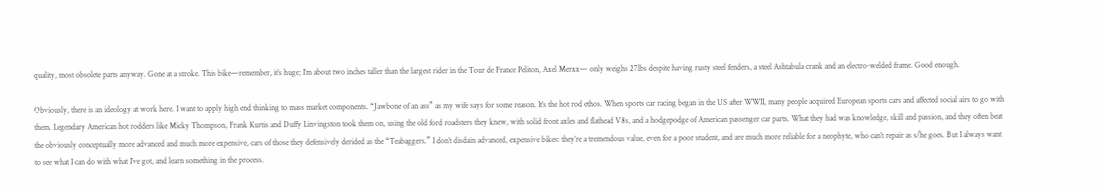quality, most obsolete parts anyway. Gone at a stroke. This bike—remember, it’s huge; I’m about two inches taller than the largest rider in the Tour de France Peliton, Axel Merxx— only weighs 27lbs despite having rusty steel fenders, a steel Ashtabula crank and an electro-welded frame. Good enough.

Obviously, there is an ideology at work here. I want to apply high end thinking to mass market components. “Jawbone of an ass” as my wife says for some reason. It’s the hot rod ethos. When sports car racing began in the US after WWII, many people acquired European sports cars and affected social airs to go with them. Legendary American hot rodders like Micky Thompson, Frank Kurtis and Duffy Linvingston took them on, using the old ford roadsters they knew, with solid front axles and flathead V8s, and a hodgepodge of American passenger car parts. What they had was knowledge, skill and passion, and they often beat the obviously conceptually more advanced and much more expensive, cars of those they defensively derided as the “Teabaggers.” I don’t disdain advanced, expensive bikes: they’re a tremendous value, even for a poor student, and are much more reliable for a neophyte, who can’t repair as s/he goes. But I always want to see what I can do with what I’ve got, and learn something in the process.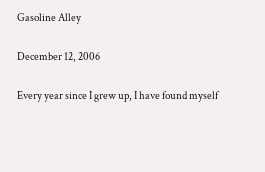Gasoline Alley

December 12, 2006

Every year since I grew up, I have found myself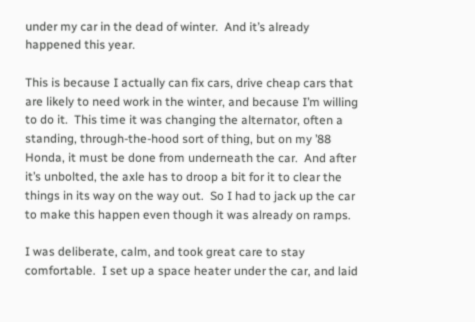under my car in the dead of winter.  And it’s already happened this year.

This is because I actually can fix cars, drive cheap cars that are likely to need work in the winter, and because I’m willing to do it.  This time it was changing the alternator, often a standing, through-the-hood sort of thing, but on my ’88 Honda, it must be done from underneath the car.  And after it’s unbolted, the axle has to droop a bit for it to clear the things in its way on the way out.  So I had to jack up the car to make this happen even though it was already on ramps.

I was deliberate, calm, and took great care to stay comfortable.  I set up a space heater under the car, and laid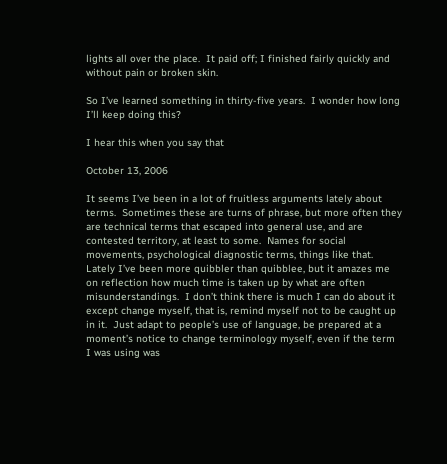lights all over the place.  It paid off; I finished fairly quickly and without pain or broken skin.

So I’ve learned something in thirty-five years.  I wonder how long I’ll keep doing this?

I hear this when you say that

October 13, 2006

It seems I’ve been in a lot of fruitless arguments lately about terms.  Sometimes these are turns of phrase, but more often they are technical terms that escaped into general use, and are contested territory, at least to some.  Names for social movements, psychological diagnostic terms, things like that.  Lately I’ve been more quibbler than quibblee, but it amazes me on reflection how much time is taken up by what are often misunderstandings.  I don’t think there is much I can do about it except change myself, that is, remind myself not to be caught up in it.  Just adapt to people’s use of language, be prepared at a moment’s notice to change terminology myself, even if the term I was using was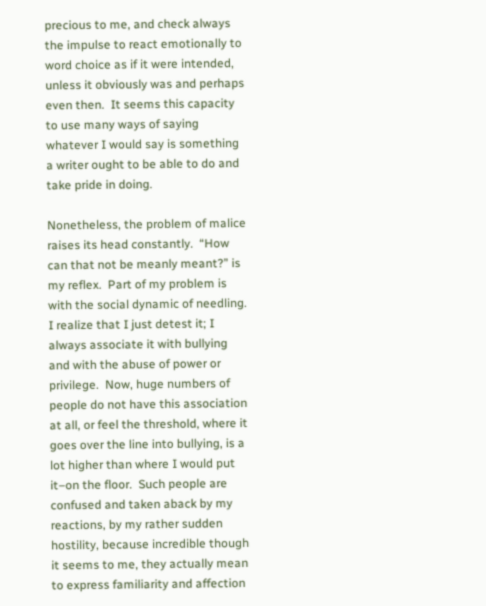precious to me, and check always the impulse to react emotionally to word choice as if it were intended, unless it obviously was and perhaps even then.  It seems this capacity to use many ways of saying whatever I would say is something a writer ought to be able to do and take pride in doing.

Nonetheless, the problem of malice raises its head constantly.  “How can that not be meanly meant?” is my reflex.  Part of my problem is with the social dynamic of needling.  I realize that I just detest it; I always associate it with bullying and with the abuse of power or privilege.  Now, huge numbers of people do not have this association at all, or feel the threshold, where it goes over the line into bullying, is a lot higher than where I would put it–on the floor.  Such people are confused and taken aback by my reactions, by my rather sudden hostility, because incredible though it seems to me, they actually mean to express familiarity and affection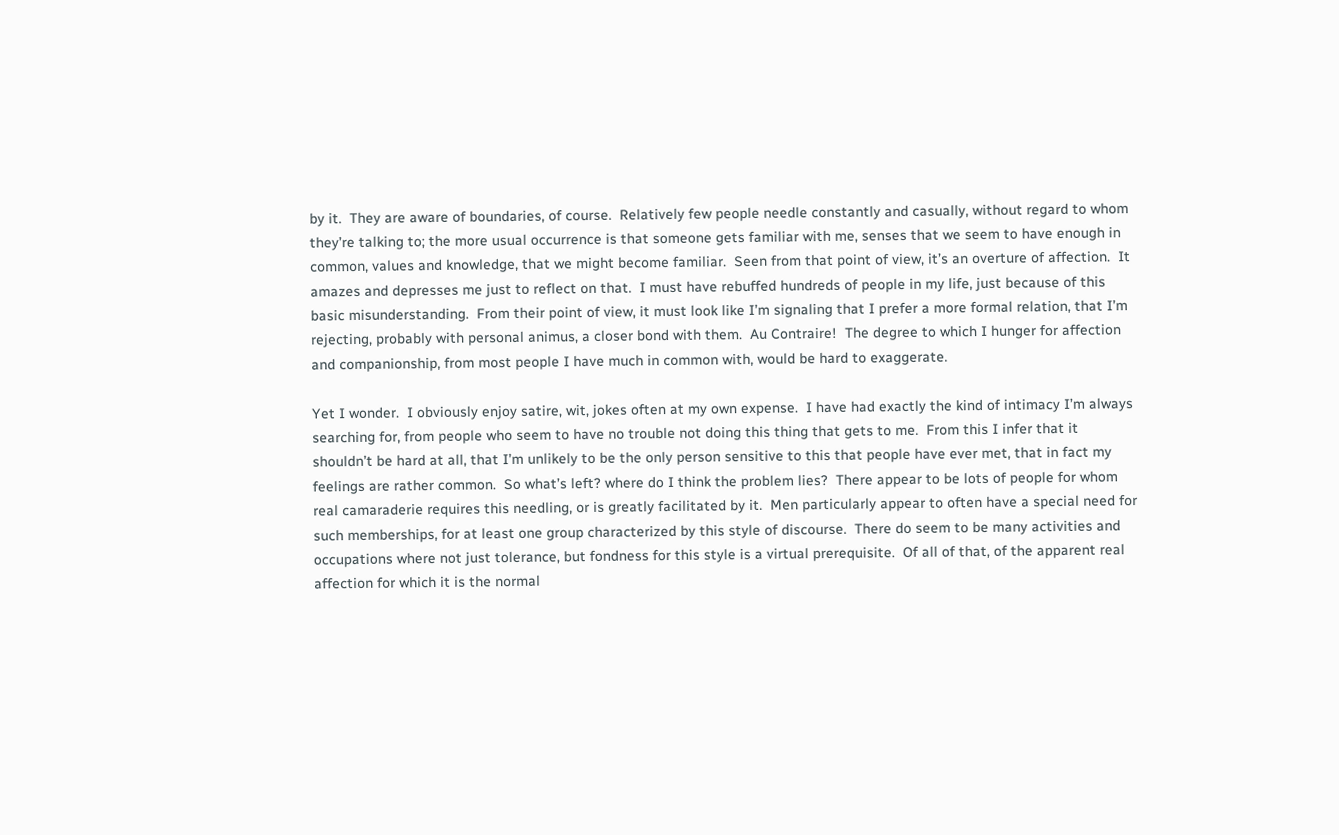by it.  They are aware of boundaries, of course.  Relatively few people needle constantly and casually, without regard to whom they’re talking to; the more usual occurrence is that someone gets familiar with me, senses that we seem to have enough in common, values and knowledge, that we might become familiar.  Seen from that point of view, it’s an overture of affection.  It amazes and depresses me just to reflect on that.  I must have rebuffed hundreds of people in my life, just because of this basic misunderstanding.  From their point of view, it must look like I’m signaling that I prefer a more formal relation, that I’m rejecting, probably with personal animus, a closer bond with them.  Au Contraire!  The degree to which I hunger for affection and companionship, from most people I have much in common with, would be hard to exaggerate.

Yet I wonder.  I obviously enjoy satire, wit, jokes often at my own expense.  I have had exactly the kind of intimacy I’m always searching for, from people who seem to have no trouble not doing this thing that gets to me.  From this I infer that it shouldn’t be hard at all, that I’m unlikely to be the only person sensitive to this that people have ever met, that in fact my feelings are rather common.  So what’s left? where do I think the problem lies?  There appear to be lots of people for whom real camaraderie requires this needling, or is greatly facilitated by it.  Men particularly appear to often have a special need for such memberships, for at least one group characterized by this style of discourse.  There do seem to be many activities and occupations where not just tolerance, but fondness for this style is a virtual prerequisite.  Of all of that, of the apparent real affection for which it is the normal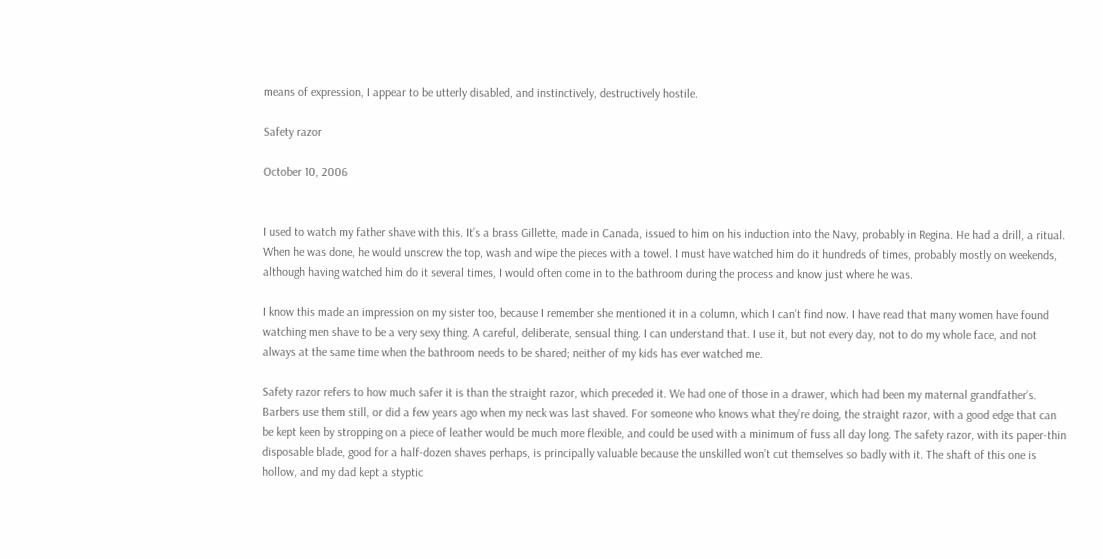means of expression, I appear to be utterly disabled, and instinctively, destructively hostile.

Safety razor

October 10, 2006


I used to watch my father shave with this. It’s a brass Gillette, made in Canada, issued to him on his induction into the Navy, probably in Regina. He had a drill, a ritual. When he was done, he would unscrew the top, wash and wipe the pieces with a towel. I must have watched him do it hundreds of times, probably mostly on weekends, although having watched him do it several times, I would often come in to the bathroom during the process and know just where he was.

I know this made an impression on my sister too, because I remember she mentioned it in a column, which I can’t find now. I have read that many women have found watching men shave to be a very sexy thing. A careful, deliberate, sensual thing. I can understand that. I use it, but not every day, not to do my whole face, and not always at the same time when the bathroom needs to be shared; neither of my kids has ever watched me.

Safety razor refers to how much safer it is than the straight razor, which preceded it. We had one of those in a drawer, which had been my maternal grandfather’s. Barbers use them still, or did a few years ago when my neck was last shaved. For someone who knows what they’re doing, the straight razor, with a good edge that can be kept keen by stropping on a piece of leather would be much more flexible, and could be used with a minimum of fuss all day long. The safety razor, with its paper-thin disposable blade, good for a half-dozen shaves perhaps, is principally valuable because the unskilled won’t cut themselves so badly with it. The shaft of this one is hollow, and my dad kept a styptic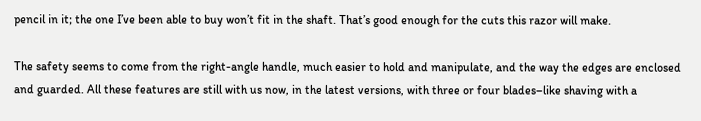pencil in it; the one I’ve been able to buy won’t fit in the shaft. That’s good enough for the cuts this razor will make.

The safety seems to come from the right-angle handle, much easier to hold and manipulate, and the way the edges are enclosed and guarded. All these features are still with us now, in the latest versions, with three or four blades–like shaving with a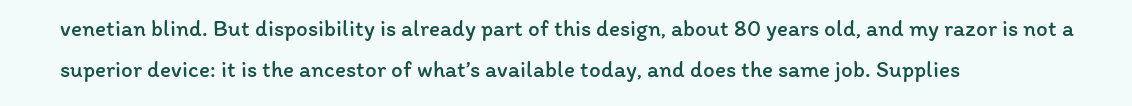venetian blind. But disposibility is already part of this design, about 80 years old, and my razor is not a superior device: it is the ancestor of what’s available today, and does the same job. Supplies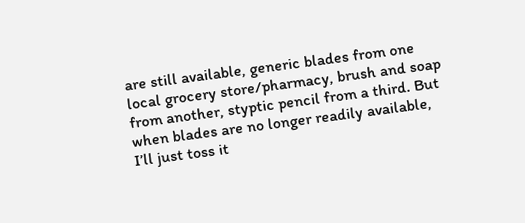are still available, generic blades from one local grocery store/pharmacy, brush and soap from another, styptic pencil from a third. But when blades are no longer readily available, I’ll just toss it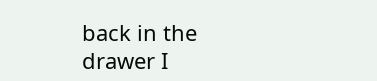back in the drawer I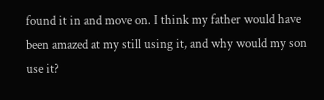found it in and move on. I think my father would have been amazed at my still using it, and why would my son use it?